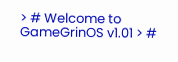> # Welcome to GameGrinOS v1.01 > #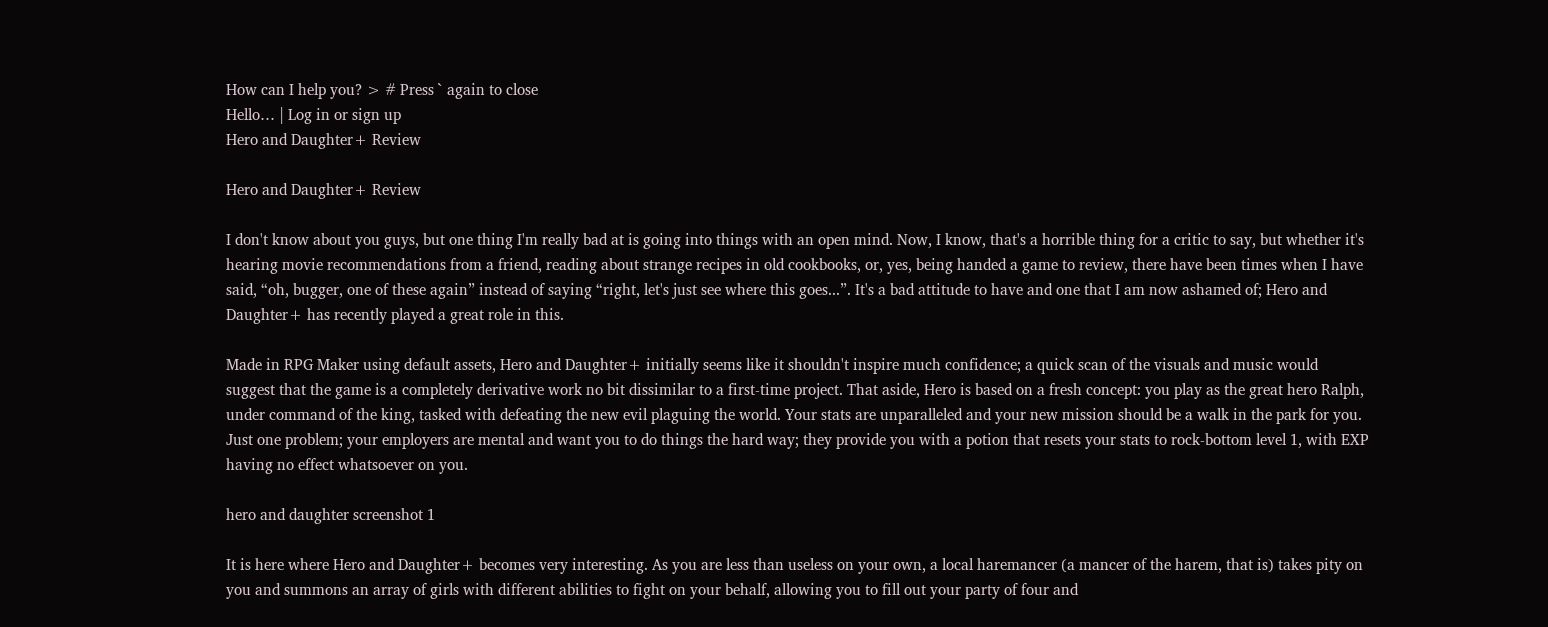How can I help you? > # Press ` again to close
Hello… | Log in or sign up
Hero and Daughter+ Review

Hero and Daughter+ Review

I don't know about you guys, but one thing I'm really bad at is going into things with an open mind. Now, I know, that's a horrible thing for a critic to say, but whether it's hearing movie recommendations from a friend, reading about strange recipes in old cookbooks, or, yes, being handed a game to review, there have been times when I have said, “oh, bugger, one of these again” instead of saying “right, let's just see where this goes...”. It's a bad attitude to have and one that I am now ashamed of; Hero and Daughter+ has recently played a great role in this.

Made in RPG Maker using default assets, Hero and Daughter+ initially seems like it shouldn't inspire much confidence; a quick scan of the visuals and music would suggest that the game is a completely derivative work no bit dissimilar to a first-time project. That aside, Hero is based on a fresh concept: you play as the great hero Ralph, under command of the king, tasked with defeating the new evil plaguing the world. Your stats are unparalleled and your new mission should be a walk in the park for you. Just one problem; your employers are mental and want you to do things the hard way; they provide you with a potion that resets your stats to rock-bottom level 1, with EXP having no effect whatsoever on you.

hero and daughter screenshot 1

It is here where Hero and Daughter+ becomes very interesting. As you are less than useless on your own, a local haremancer (a mancer of the harem, that is) takes pity on you and summons an array of girls with different abilities to fight on your behalf, allowing you to fill out your party of four and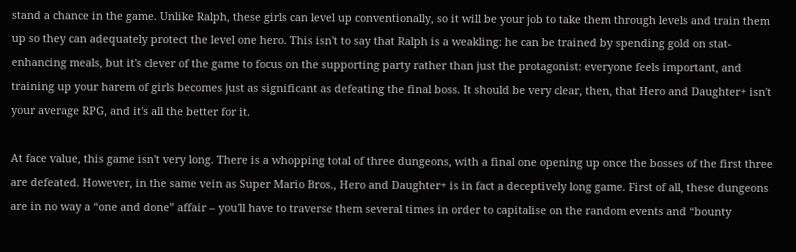stand a chance in the game. Unlike Ralph, these girls can level up conventionally, so it will be your job to take them through levels and train them up so they can adequately protect the level one hero. This isn't to say that Ralph is a weakling: he can be trained by spending gold on stat-enhancing meals, but it's clever of the game to focus on the supporting party rather than just the protagonist: everyone feels important, and training up your harem of girls becomes just as significant as defeating the final boss. It should be very clear, then, that Hero and Daughter+ isn't your average RPG, and it's all the better for it.

At face value, this game isn't very long. There is a whopping total of three dungeons, with a final one opening up once the bosses of the first three are defeated. However, in the same vein as Super Mario Bros., Hero and Daughter+ is in fact a deceptively long game. First of all, these dungeons are in no way a “one and done” affair – you'll have to traverse them several times in order to capitalise on the random events and “bounty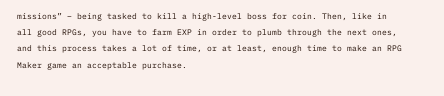missions” – being tasked to kill a high-level boss for coin. Then, like in all good RPGs, you have to farm EXP in order to plumb through the next ones, and this process takes a lot of time, or at least, enough time to make an RPG Maker game an acceptable purchase.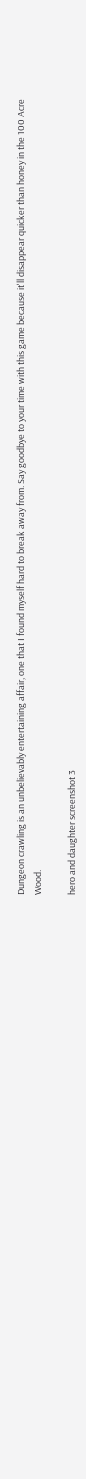Dungeon crawling is an unbelievably entertaining affair, one that I found myself hard to break away from. Say goodbye to your time with this game because it'll disappear quicker than honey in the 100 Acre Wood.

hero and daughter screenshot 3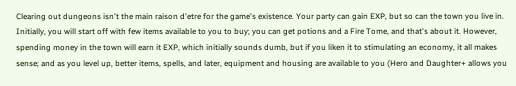Clearing out dungeons isn't the main raison d'etre for the game's existence. Your party can gain EXP, but so can the town you live in. Initially, you will start off with few items available to you to buy; you can get potions and a Fire Tome, and that's about it. However, spending money in the town will earn it EXP, which initially sounds dumb, but if you liken it to stimulating an economy, it all makes sense; and as you level up, better items, spells, and later, equipment and housing are available to you (Hero and Daughter+ allows you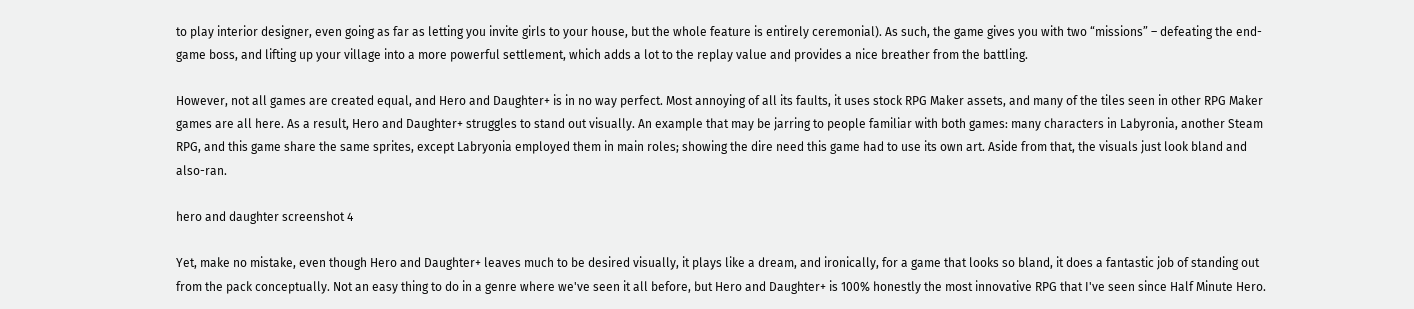to play interior designer, even going as far as letting you invite girls to your house, but the whole feature is entirely ceremonial). As such, the game gives you with two “missions” – defeating the end-game boss, and lifting up your village into a more powerful settlement, which adds a lot to the replay value and provides a nice breather from the battling.

However, not all games are created equal, and Hero and Daughter+ is in no way perfect. Most annoying of all its faults, it uses stock RPG Maker assets, and many of the tiles seen in other RPG Maker games are all here. As a result, Hero and Daughter+ struggles to stand out visually. An example that may be jarring to people familiar with both games: many characters in Labyronia, another Steam RPG, and this game share the same sprites, except Labryonia employed them in main roles; showing the dire need this game had to use its own art. Aside from that, the visuals just look bland and also-ran.

hero and daughter screenshot 4

Yet, make no mistake, even though Hero and Daughter+ leaves much to be desired visually, it plays like a dream, and ironically, for a game that looks so bland, it does a fantastic job of standing out from the pack conceptually. Not an easy thing to do in a genre where we've seen it all before, but Hero and Daughter+ is 100% honestly the most innovative RPG that I've seen since Half Minute Hero.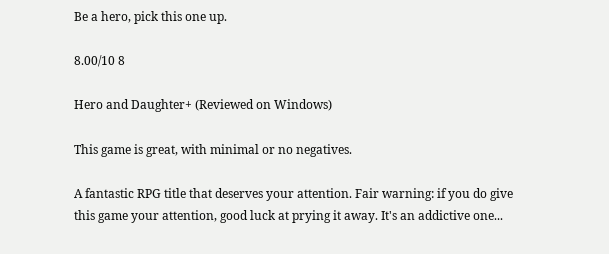Be a hero, pick this one up.

8.00/10 8

Hero and Daughter+ (Reviewed on Windows)

This game is great, with minimal or no negatives.

A fantastic RPG title that deserves your attention. Fair warning: if you do give this game your attention, good luck at prying it away. It's an addictive one...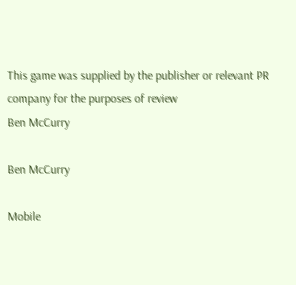This game was supplied by the publisher or relevant PR company for the purposes of review
Ben McCurry

Ben McCurry

Mobile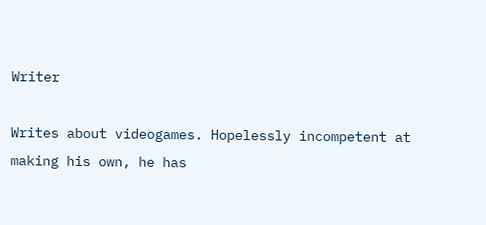Writer

Writes about videogames. Hopelessly incompetent at making his own, he has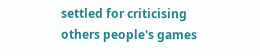settled for criticising others people's games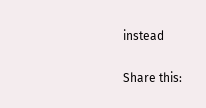instead

Share this: